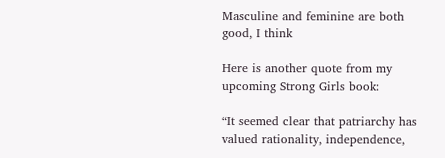Masculine and feminine are both good, I think

Here is another quote from my upcoming Strong Girls book:

“It seemed clear that patriarchy has valued rationality, independence,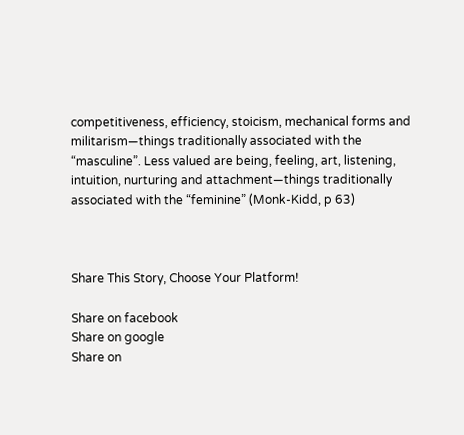competitiveness, efficiency, stoicism, mechanical forms and militarism—things traditionally associated with the “masculine”. Less valued are being, feeling, art, listening, intuition, nurturing and attachment—things traditionally associated with the “feminine” (Monk-Kidd, p 63)



Share This Story, Choose Your Platform!

Share on facebook
Share on google
Share on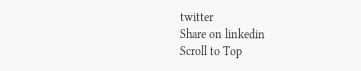twitter
Share on linkedin
Scroll to Top